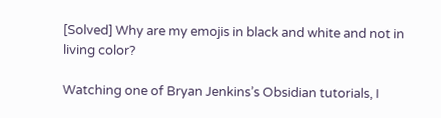[Solved] Why are my emojis in black and white and not in living color?

Watching one of Bryan Jenkins’s Obsidian tutorials, I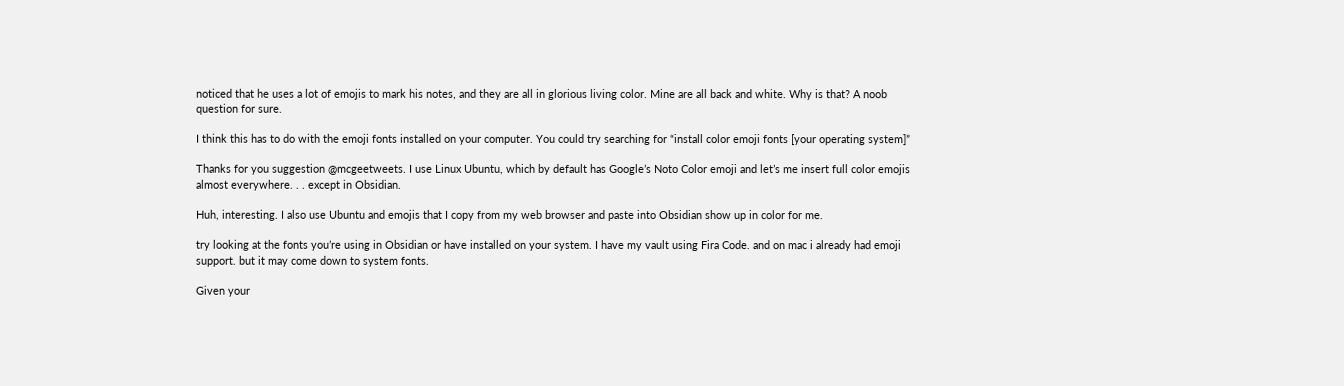noticed that he uses a lot of emojis to mark his notes, and they are all in glorious living color. Mine are all back and white. Why is that? A noob question for sure.

I think this has to do with the emoji fonts installed on your computer. You could try searching for “install color emoji fonts [your operating system]”

Thanks for you suggestion @mcgeetweets. I use Linux Ubuntu, which by default has Google’s Noto Color emoji and let’s me insert full color emojis almost everywhere. . . except in Obsidian.

Huh, interesting. I also use Ubuntu and emojis that I copy from my web browser and paste into Obsidian show up in color for me.

try looking at the fonts you’re using in Obsidian or have installed on your system. I have my vault using Fira Code. and on mac i already had emoji support. but it may come down to system fonts.

Given your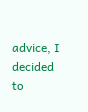advice, I decided to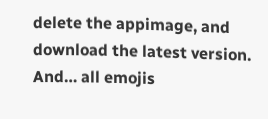delete the appimage, and download the latest version. And… all emojis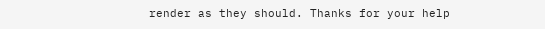render as they should. Thanks for your help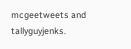mcgeetweets and tallyguyjenks.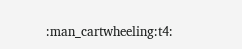:man_cartwheeling:t4: